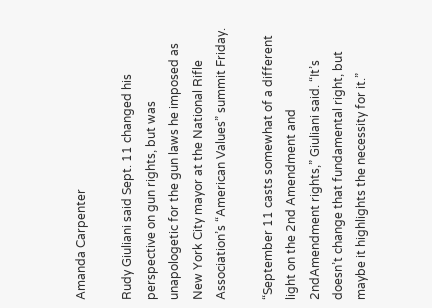Amanda Carpenter

Rudy Giuliani said Sept. 11 changed his perspective on gun rights, but was unapologetic for the gun laws he imposed as New York City mayor at the National Rifle Association’s “American Values” summit Friday.

“September 11 casts somewhat of a different light on the 2nd Amendment and 2ndAmendment rights,” Giuliani said. “It’s doesn’t change that fundamental right, but maybe it highlights the necessity for it.”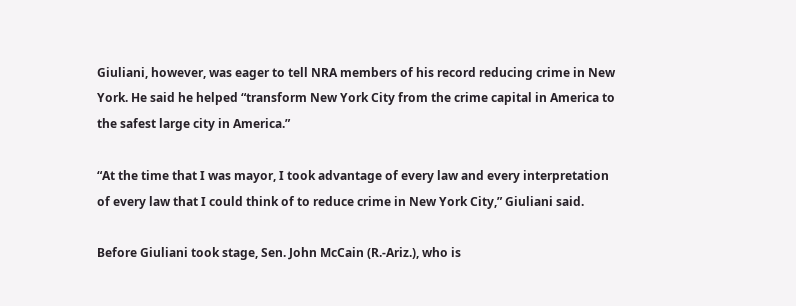Giuliani, however, was eager to tell NRA members of his record reducing crime in New York. He said he helped “transform New York City from the crime capital in America to the safest large city in America.”

“At the time that I was mayor, I took advantage of every law and every interpretation of every law that I could think of to reduce crime in New York City,” Giuliani said.

Before Giuliani took stage, Sen. John McCain (R.-Ariz.), who is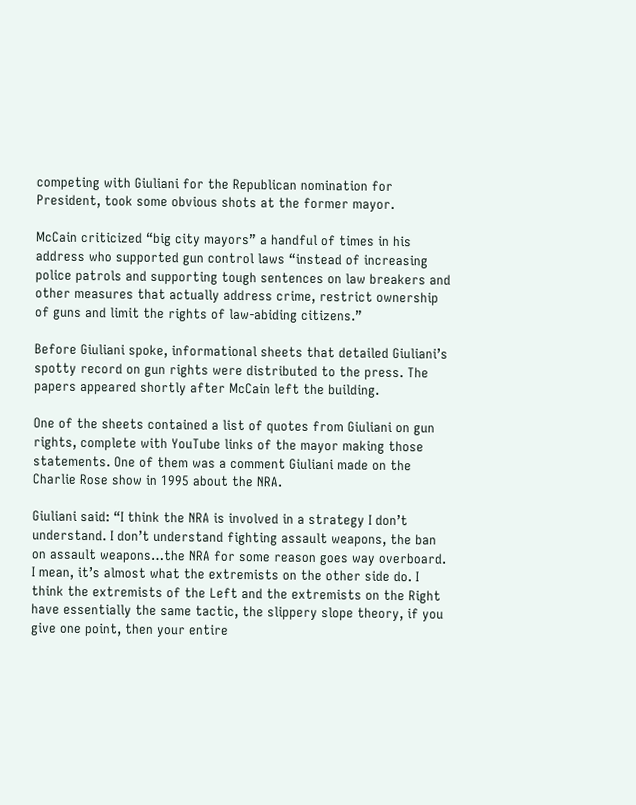competing with Giuliani for the Republican nomination for President, took some obvious shots at the former mayor.

McCain criticized “big city mayors” a handful of times in his address who supported gun control laws “instead of increasing police patrols and supporting tough sentences on law breakers and other measures that actually address crime, restrict ownership of guns and limit the rights of law-abiding citizens.”

Before Giuliani spoke, informational sheets that detailed Giuliani’s spotty record on gun rights were distributed to the press. The papers appeared shortly after McCain left the building.

One of the sheets contained a list of quotes from Giuliani on gun rights, complete with YouTube links of the mayor making those statements. One of them was a comment Giuliani made on the Charlie Rose show in 1995 about the NRA.

Giuliani said: “I think the NRA is involved in a strategy I don’t understand. I don’t understand fighting assault weapons, the ban on assault weapons…the NRA for some reason goes way overboard. I mean, it’s almost what the extremists on the other side do. I think the extremists of the Left and the extremists on the Right have essentially the same tactic, the slippery slope theory, if you give one point, then your entire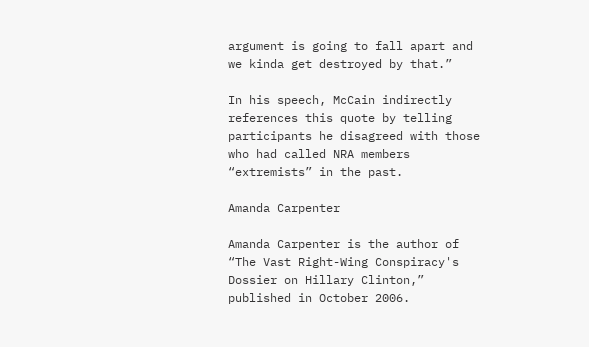argument is going to fall apart and we kinda get destroyed by that.”

In his speech, McCain indirectly references this quote by telling participants he disagreed with those who had called NRA members “extremists” in the past.

Amanda Carpenter

Amanda Carpenter is the author of “The Vast Right-Wing Conspiracy's Dossier on Hillary Clinton,” published in October 2006.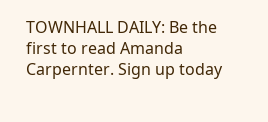TOWNHALL DAILY: Be the first to read Amanda Carpernter. Sign up today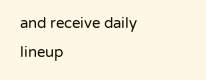and receive daily lineup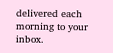delivered each morning to your inbox.